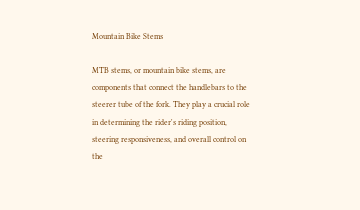Mountain Bike Stems

MTB stems, or mountain bike stems, are components that connect the handlebars to the steerer tube of the fork. They play a crucial role in determining the rider's riding position, steering responsiveness, and overall control on the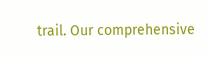trail. Our comprehensive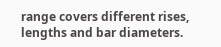range covers different rises, lengths and bar diameters.